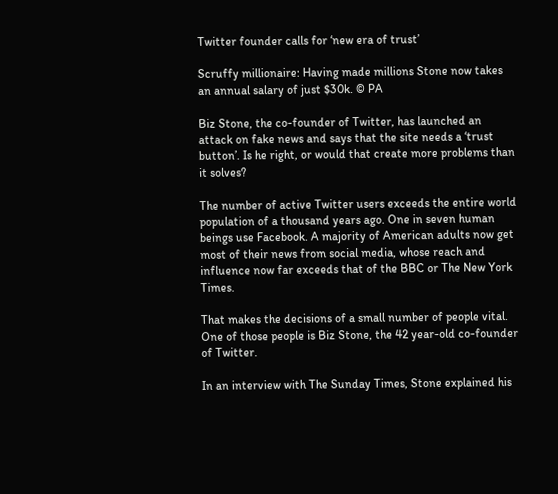Twitter founder calls for ‘new era of trust’

Scruffy millionaire: Having made millions Stone now takes an annual salary of just $30k. © PA

Biz Stone, the co-founder of Twitter, has launched an attack on fake news and says that the site needs a ‘trust button’. Is he right, or would that create more problems than it solves?

The number of active Twitter users exceeds the entire world population of a thousand years ago. One in seven human beings use Facebook. A majority of American adults now get most of their news from social media, whose reach and influence now far exceeds that of the BBC or The New York Times.

That makes the decisions of a small number of people vital. One of those people is Biz Stone, the 42 year-old co-founder of Twitter.

In an interview with The Sunday Times, Stone explained his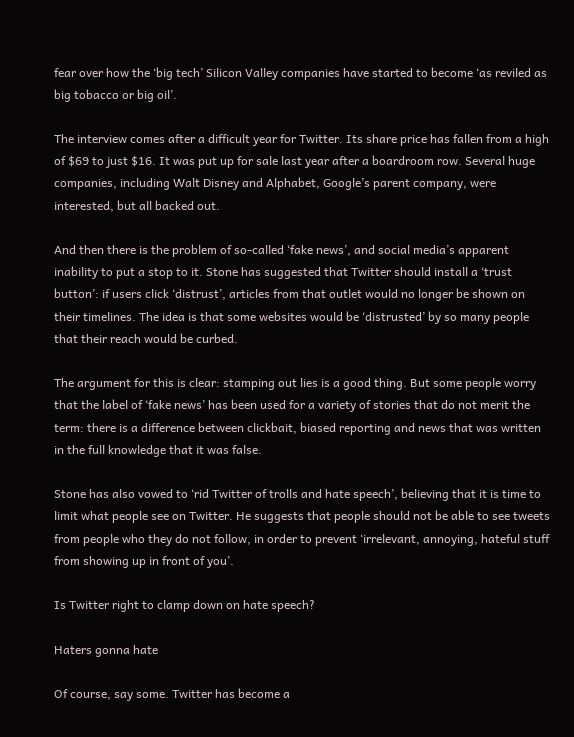fear over how the ‘big tech’ Silicon Valley companies have started to become ‘as reviled as big tobacco or big oil’.

The interview comes after a difficult year for Twitter. Its share price has fallen from a high of $69 to just $16. It was put up for sale last year after a boardroom row. Several huge companies, including Walt Disney and Alphabet, Google’s parent company, were interested, but all backed out.

And then there is the problem of so-called ‘fake news’, and social media’s apparent inability to put a stop to it. Stone has suggested that Twitter should install a ‘trust button’: if users click ‘distrust’, articles from that outlet would no longer be shown on their timelines. The idea is that some websites would be ‘distrusted’ by so many people that their reach would be curbed.

The argument for this is clear: stamping out lies is a good thing. But some people worry that the label of ‘fake news’ has been used for a variety of stories that do not merit the term: there is a difference between clickbait, biased reporting and news that was written in the full knowledge that it was false.

Stone has also vowed to ‘rid Twitter of trolls and hate speech’, believing that it is time to limit what people see on Twitter. He suggests that people should not be able to see tweets from people who they do not follow, in order to prevent ‘irrelevant, annoying, hateful stuff from showing up in front of you’.

Is Twitter right to clamp down on hate speech?

Haters gonna hate

Of course, say some. Twitter has become a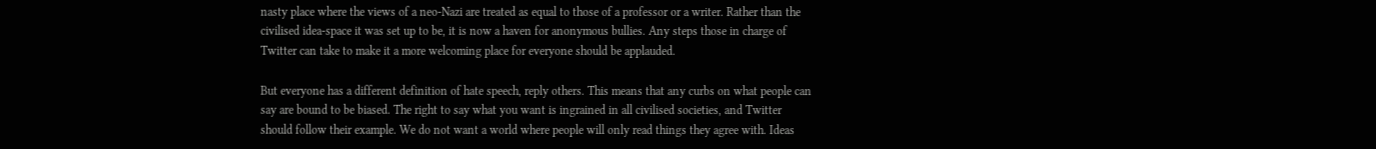nasty place where the views of a neo-Nazi are treated as equal to those of a professor or a writer. Rather than the civilised idea-space it was set up to be, it is now a haven for anonymous bullies. Any steps those in charge of Twitter can take to make it a more welcoming place for everyone should be applauded.

But everyone has a different definition of hate speech, reply others. This means that any curbs on what people can say are bound to be biased. The right to say what you want is ingrained in all civilised societies, and Twitter should follow their example. We do not want a world where people will only read things they agree with. Ideas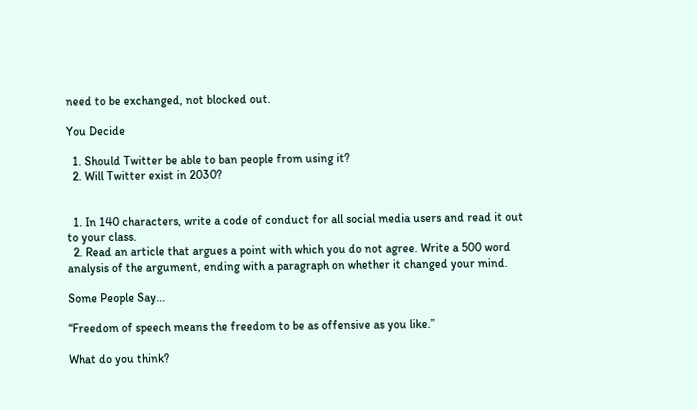need to be exchanged, not blocked out.

You Decide

  1. Should Twitter be able to ban people from using it?
  2. Will Twitter exist in 2030?


  1. In 140 characters, write a code of conduct for all social media users and read it out to your class.
  2. Read an article that argues a point with which you do not agree. Write a 500 word analysis of the argument, ending with a paragraph on whether it changed your mind.

Some People Say...

“Freedom of speech means the freedom to be as offensive as you like.”

What do you think?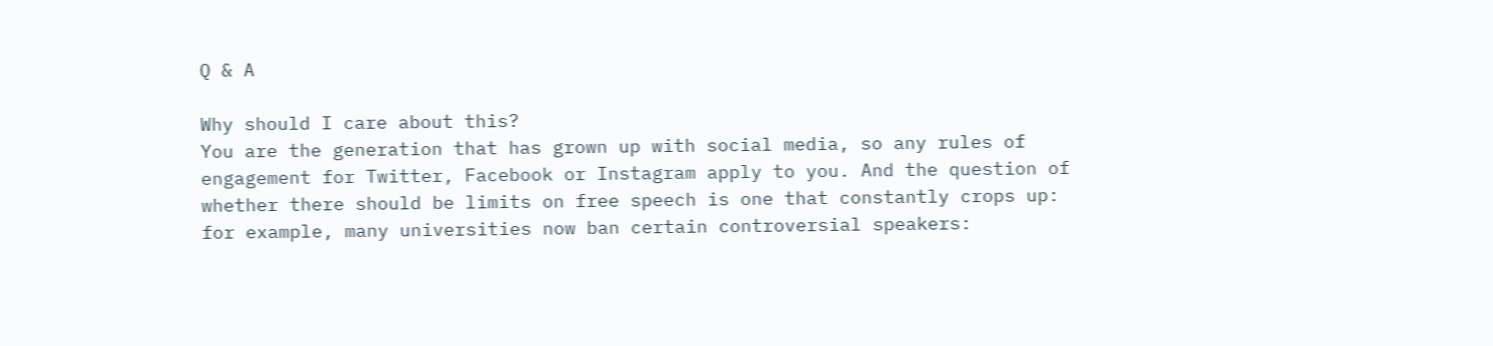Q & A

Why should I care about this?
You are the generation that has grown up with social media, so any rules of engagement for Twitter, Facebook or Instagram apply to you. And the question of whether there should be limits on free speech is one that constantly crops up: for example, many universities now ban certain controversial speakers: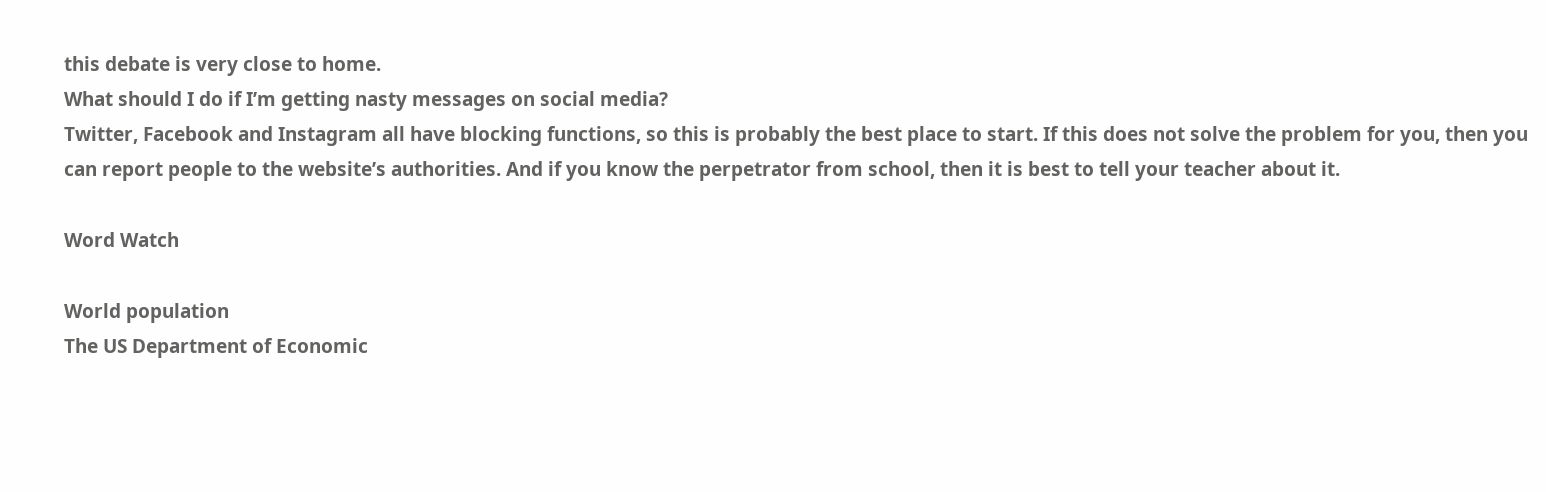this debate is very close to home.
What should I do if I’m getting nasty messages on social media?
Twitter, Facebook and Instagram all have blocking functions, so this is probably the best place to start. If this does not solve the problem for you, then you can report people to the website’s authorities. And if you know the perpetrator from school, then it is best to tell your teacher about it.

Word Watch

World population
The US Department of Economic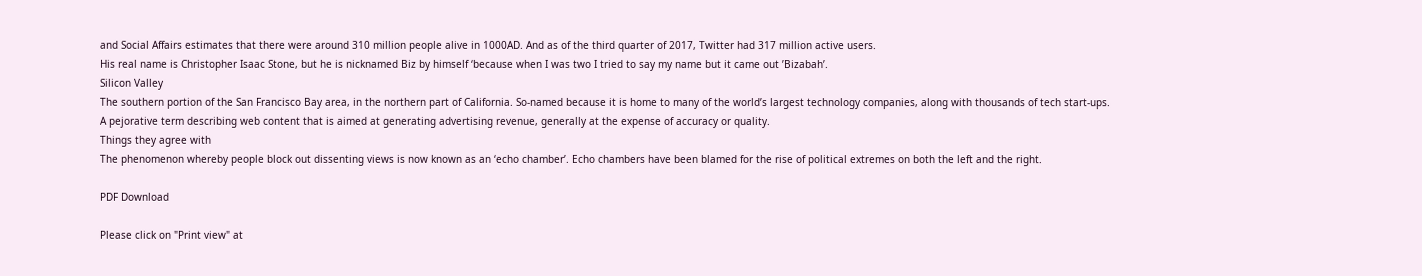and Social Affairs estimates that there were around 310 million people alive in 1000AD. And as of the third quarter of 2017, Twitter had 317 million active users.
His real name is Christopher Isaac Stone, but he is nicknamed Biz by himself ‘because when I was two I tried to say my name but it came out ’Bizabah’.
Silicon Valley
The southern portion of the San Francisco Bay area, in the northern part of California. So-named because it is home to many of the world’s largest technology companies, along with thousands of tech start-ups.
A pejorative term describing web content that is aimed at generating advertising revenue, generally at the expense of accuracy or quality.
Things they agree with
The phenomenon whereby people block out dissenting views is now known as an ‘echo chamber’. Echo chambers have been blamed for the rise of political extremes on both the left and the right.

PDF Download

Please click on "Print view" at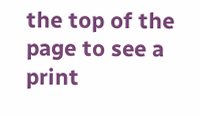the top of the page to see a print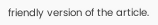friendly version of the article.